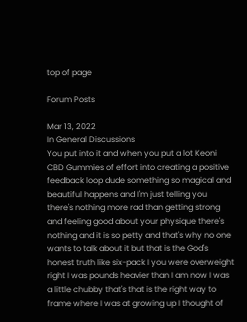top of page

Forum Posts

Mar 13, 2022
In General Discussions
You put into it and when you put a lot Keoni CBD Gummies of effort into creating a positive feedback loop dude something so magical and beautiful happens and I'm just telling you there's nothing more rad than getting strong and feeling good about your physique there's nothing and it is so petty and that's why no one wants to talk about it but that is the God's honest truth like six-pack I you were overweight right I was pounds heavier than I am now I was a little chubby that's that is the right way to frame where I was at growing up I thought of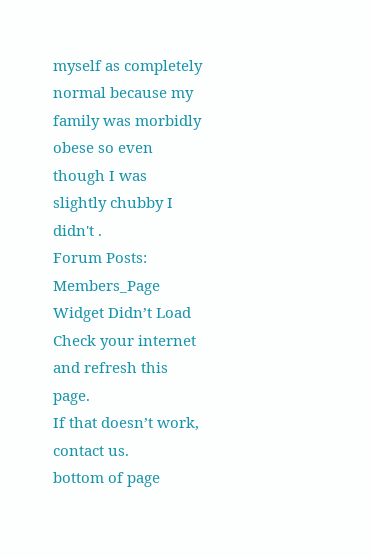myself as completely normal because my family was morbidly obese so even though I was slightly chubby I didn't .
Forum Posts: Members_Page
Widget Didn’t Load
Check your internet and refresh this page.
If that doesn’t work, contact us.
bottom of page